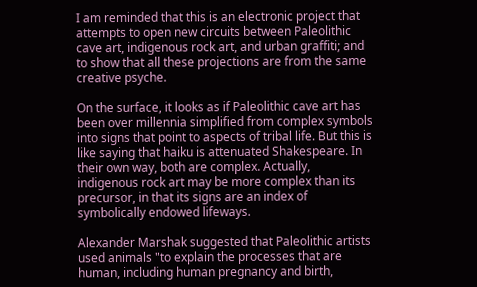I am reminded that this is an electronic project that attempts to open new circuits between Paleolithic cave art, indigenous rock art, and urban graffiti; and to show that all these projections are from the same creative psyche.

On the surface, it looks as if Paleolithic cave art has been over millennia simplified from complex symbols into signs that point to aspects of tribal life. But this is like saying that haiku is attenuated Shakespeare. In their own way, both are complex. Actually, indigenous rock art may be more complex than its precursor, in that its signs are an index of symbolically endowed lifeways.

Alexander Marshak suggested that Paleolithic artists used animals "to explain the processes that are human, including human pregnancy and birth,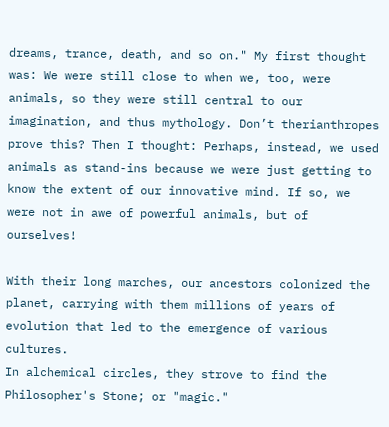dreams, trance, death, and so on." My first thought was: We were still close to when we, too, were animals, so they were still central to our imagination, and thus mythology. Don’t therianthropes prove this? Then I thought: Perhaps, instead, we used animals as stand-ins because we were just getting to know the extent of our innovative mind. If so, we were not in awe of powerful animals, but of ourselves!

With their long marches, our ancestors colonized the planet, carrying with them millions of years of evolution that led to the emergence of various cultures.
In alchemical circles, they strove to find the Philosopher's Stone; or "magic."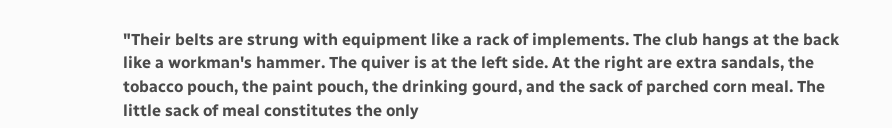"Their belts are strung with equipment like a rack of implements. The club hangs at the back like a workman's hammer. The quiver is at the left side. At the right are extra sandals, the tobacco pouch, the paint pouch, the drinking gourd, and the sack of parched corn meal. The little sack of meal constitutes the only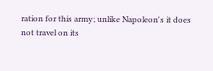ration for this army; unlike Napoleon's it does not travel on its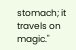stomach; it travels on magic."